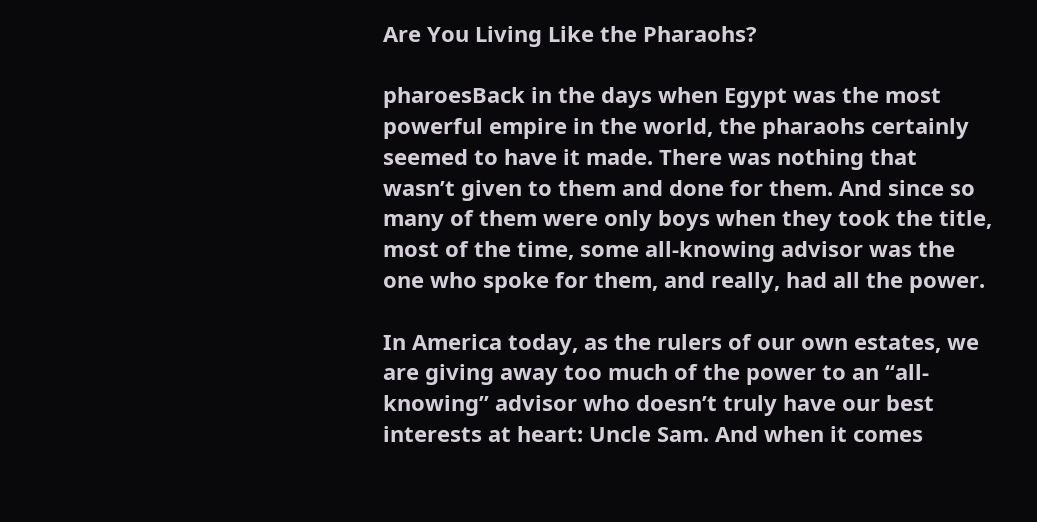Are You Living Like the Pharaohs?

pharoesBack in the days when Egypt was the most powerful empire in the world, the pharaohs certainly seemed to have it made. There was nothing that wasn’t given to them and done for them. And since so many of them were only boys when they took the title, most of the time, some all-knowing advisor was the one who spoke for them, and really, had all the power.

In America today, as the rulers of our own estates, we are giving away too much of the power to an “all-knowing” advisor who doesn’t truly have our best interests at heart: Uncle Sam. And when it comes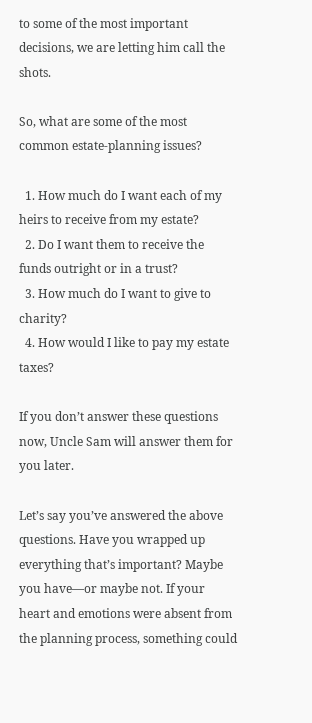to some of the most important decisions, we are letting him call the shots.

So, what are some of the most common estate-planning issues?

  1. How much do I want each of my heirs to receive from my estate?
  2. Do I want them to receive the funds outright or in a trust?
  3. How much do I want to give to charity?
  4. How would I like to pay my estate taxes?

If you don’t answer these questions now, Uncle Sam will answer them for you later.

Let’s say you’ve answered the above questions. Have you wrapped up everything that’s important? Maybe you have—or maybe not. If your heart and emotions were absent from the planning process, something could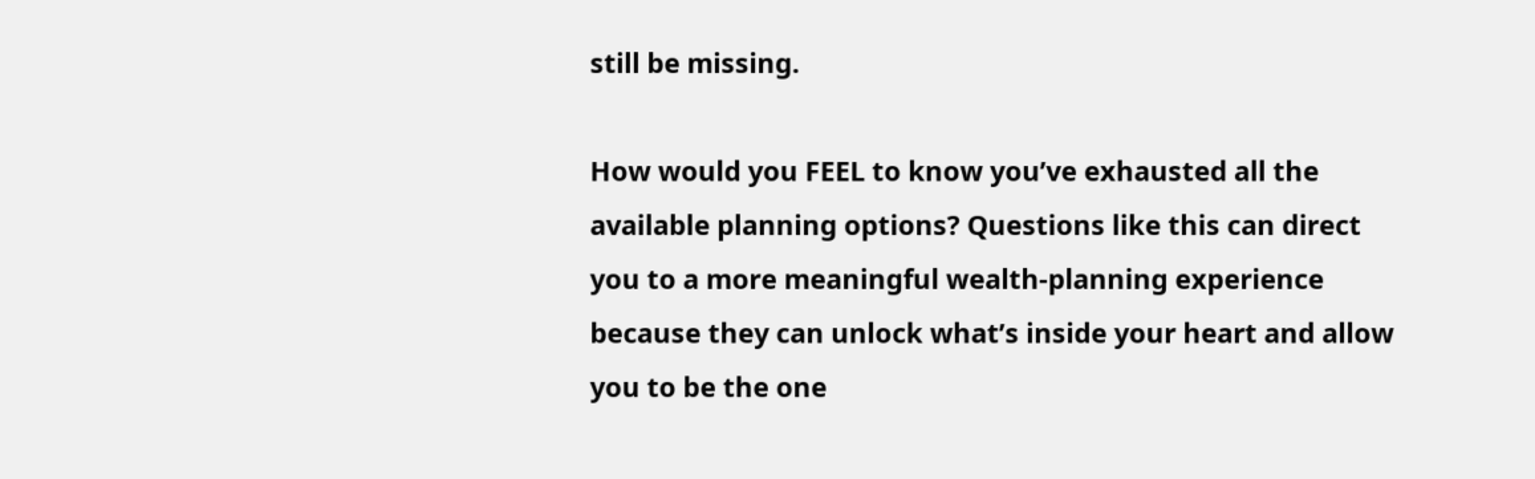still be missing.

How would you FEEL to know you’ve exhausted all the available planning options? Questions like this can direct you to a more meaningful wealth-planning experience because they can unlock what’s inside your heart and allow you to be the one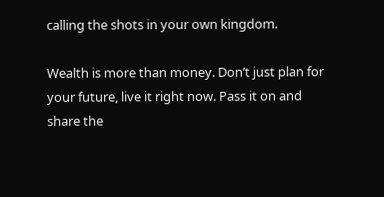calling the shots in your own kingdom.

Wealth is more than money. Don’t just plan for your future, live it right now. Pass it on and share the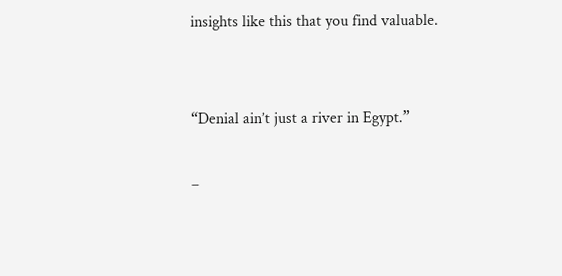insights like this that you find valuable.


“Denial ain’t just a river in Egypt.”

–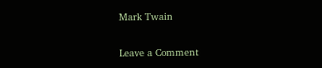Mark Twain

Leave a Comment